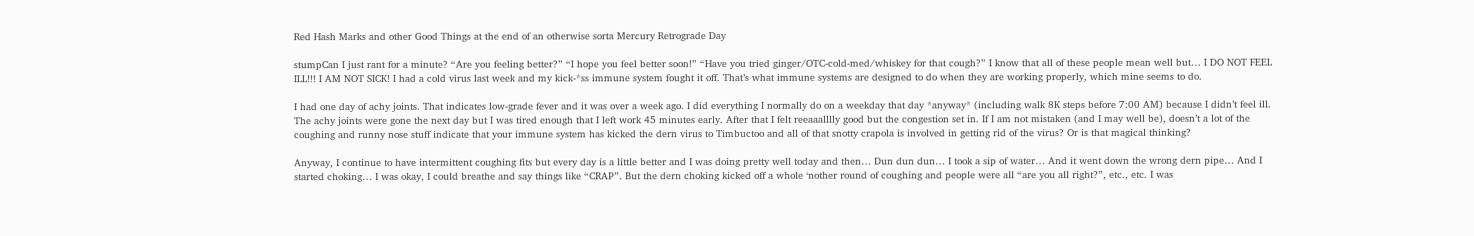Red Hash Marks and other Good Things at the end of an otherwise sorta Mercury Retrograde Day

stumpCan I just rant for a minute? “Are you feeling better?” “I hope you feel better soon!” “Have you tried ginger/OTC-cold-med/whiskey for that cough?” I know that all of these people mean well but… I DO NOT FEEL ILL!!! I AM NOT SICK! I had a cold virus last week and my kick-*ss immune system fought it off. That’s what immune systems are designed to do when they are working properly, which mine seems to do.

I had one day of achy joints. That indicates low-grade fever and it was over a week ago. I did everything I normally do on a weekday that day *anyway* (including walk 8K steps before 7:00 AM) because I didn’t feel ill. The achy joints were gone the next day but I was tired enough that I left work 45 minutes early. After that I felt reeaaalllly good but the congestion set in. If I am not mistaken (and I may well be), doesn’t a lot of the coughing and runny nose stuff indicate that your immune system has kicked the dern virus to Timbuctoo and all of that snotty crapola is involved in getting rid of the virus? Or is that magical thinking?

Anyway, I continue to have intermittent coughing fits but every day is a little better and I was doing pretty well today and then… Dun dun dun… I took a sip of water… And it went down the wrong dern pipe… And I started choking… I was okay, I could breathe and say things like “CRAP”. But the dern choking kicked off a whole ‘nother round of coughing and people were all “are you all right?”, etc., etc. I was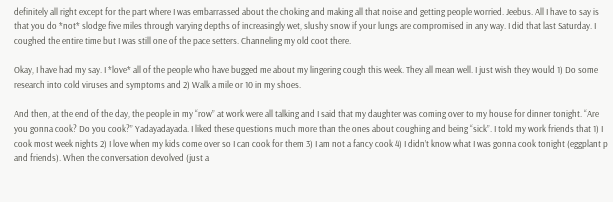definitely all right except for the part where I was embarrassed about the choking and making all that noise and getting people worried. Jeebus. All I have to say is that you do *not* slodge five miles through varying depths of increasingly wet, slushy snow if your lungs are compromised in any way. I did that last Saturday. I coughed the entire time but I was still one of the pace setters. Channeling my old coot there.

Okay, I have had my say. I *love* all of the people who have bugged me about my lingering cough this week. They all mean well. I just wish they would 1) Do some research into cold viruses and symptoms and 2) Walk a mile or 10 in my shoes.

And then, at the end of the day, the people in my “row” at work were all talking and I said that my daughter was coming over to my house for dinner tonight. “Are you gonna cook? Do you cook?” Yadayadayada. I liked these questions much more than the ones about coughing and being “sick”. I told my work friends that 1) I cook most week nights 2) I love when my kids come over so I can cook for them 3) I am not a fancy cook 4) I didn’t know what I was gonna cook tonight (eggplant p and friends). When the conversation devolved (just a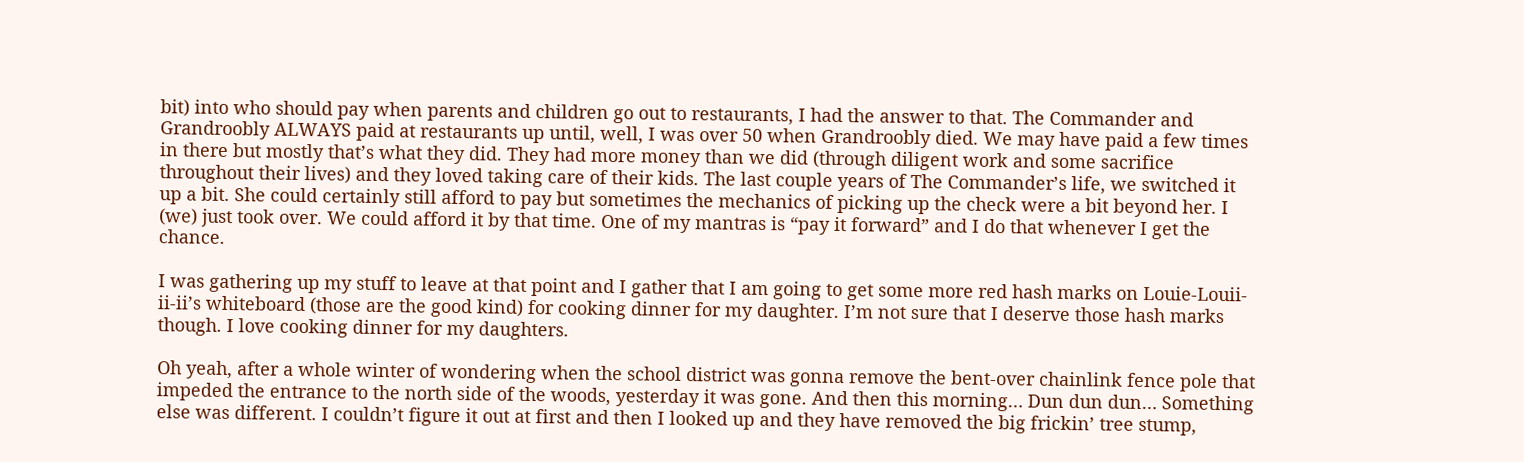bit) into who should pay when parents and children go out to restaurants, I had the answer to that. The Commander and Grandroobly ALWAYS paid at restaurants up until, well, I was over 50 when Grandroobly died. We may have paid a few times in there but mostly that’s what they did. They had more money than we did (through diligent work and some sacrifice throughout their lives) and they loved taking care of their kids. The last couple years of The Commander’s life, we switched it up a bit. She could certainly still afford to pay but sometimes the mechanics of picking up the check were a bit beyond her. I (we) just took over. We could afford it by that time. One of my mantras is “pay it forward” and I do that whenever I get the chance.

I was gathering up my stuff to leave at that point and I gather that I am going to get some more red hash marks on Louie-Louii-ii-ii’s whiteboard (those are the good kind) for cooking dinner for my daughter. I’m not sure that I deserve those hash marks though. I love cooking dinner for my daughters.

Oh yeah, after a whole winter of wondering when the school district was gonna remove the bent-over chainlink fence pole that impeded the entrance to the north side of the woods, yesterday it was gone. And then this morning… Dun dun dun… Something else was different. I couldn’t figure it out at first and then I looked up and they have removed the big frickin’ tree stump,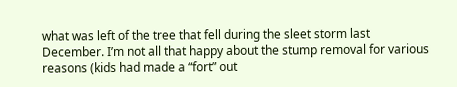what was left of the tree that fell during the sleet storm last December. I’m not all that happy about the stump removal for various reasons (kids had made a “fort” out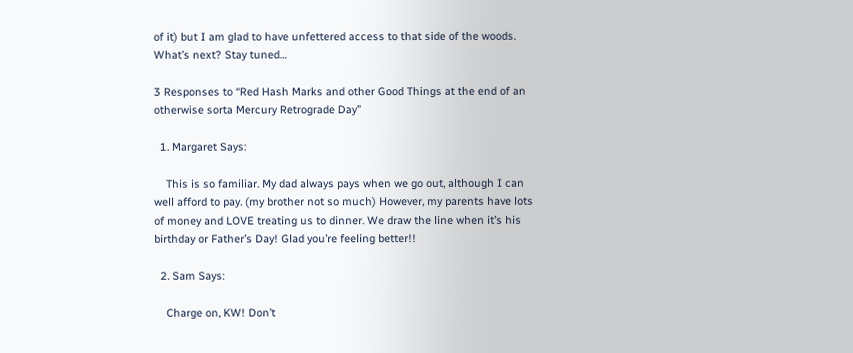of it) but I am glad to have unfettered access to that side of the woods. What’s next? Stay tuned…

3 Responses to “Red Hash Marks and other Good Things at the end of an otherwise sorta Mercury Retrograde Day”

  1. Margaret Says:

    This is so familiar. My dad always pays when we go out, although I can well afford to pay. (my brother not so much) However, my parents have lots of money and LOVE treating us to dinner. We draw the line when it’s his birthday or Father’s Day! Glad you’re feeling better!!

  2. Sam Says:

    Charge on, KW! Don’t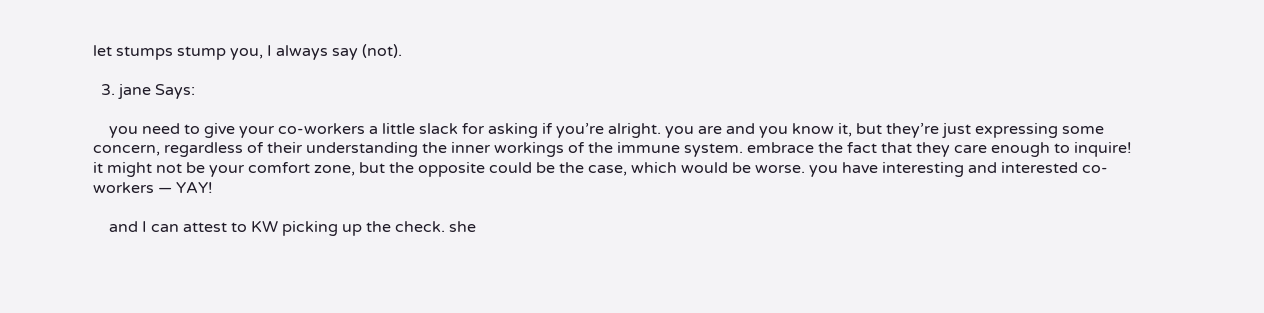let stumps stump you, I always say (not).

  3. jane Says:

    you need to give your co-workers a little slack for asking if you’re alright. you are and you know it, but they’re just expressing some concern, regardless of their understanding the inner workings of the immune system. embrace the fact that they care enough to inquire! it might not be your comfort zone, but the opposite could be the case, which would be worse. you have interesting and interested co-workers — YAY!

    and I can attest to KW picking up the check. she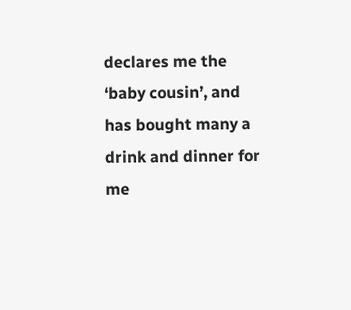declares me the ‘baby cousin’, and has bought many a drink and dinner for me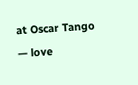at Oscar Tango — love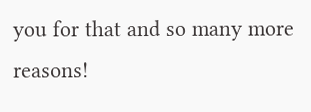you for that and so many more reasons!